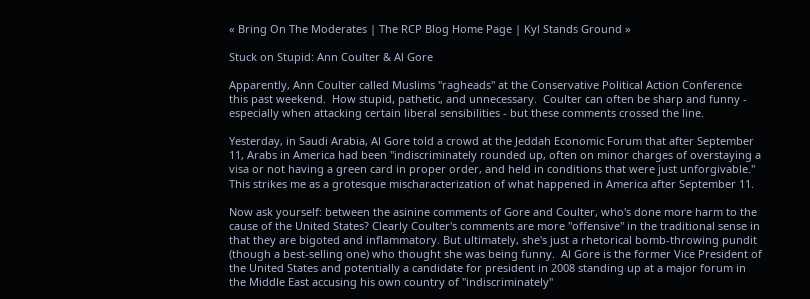« Bring On The Moderates | The RCP Blog Home Page | Kyl Stands Ground »

Stuck on Stupid: Ann Coulter & Al Gore

Apparently, Ann Coulter called Muslims "ragheads" at the Conservative Political Action Conference this past weekend.  How stupid, pathetic, and unnecessary.  Coulter can often be sharp and funny - especially when attacking certain liberal sensibilities - but these comments crossed the line.

Yesterday, in Saudi Arabia, Al Gore told a crowd at the Jeddah Economic Forum that after September 11, Arabs in America had been "indiscriminately rounded up, often on minor charges of overstaying a visa or not having a green card in proper order, and held in conditions that were just unforgivable."  This strikes me as a grotesque mischaracterization of what happened in America after September 11.

Now ask yourself: between the asinine comments of Gore and Coulter, who's done more harm to the cause of the United States? Clearly Coulter's comments are more "offensive" in the traditional sense in that they are bigoted and inflammatory. But ultimately, she's just a rhetorical bomb-throwing pundit (though a best-selling one) who thought she was being funny.  Al Gore is the former Vice President of the United States and potentially a candidate for president in 2008 standing up at a major forum in the Middle East accusing his own country of "indiscriminately"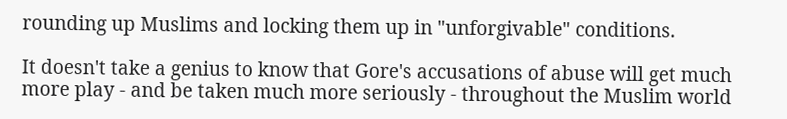rounding up Muslims and locking them up in "unforgivable" conditions.

It doesn't take a genius to know that Gore's accusations of abuse will get much more play - and be taken much more seriously - throughout the Muslim world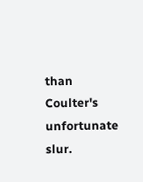than Coulter's unfortunate slur.